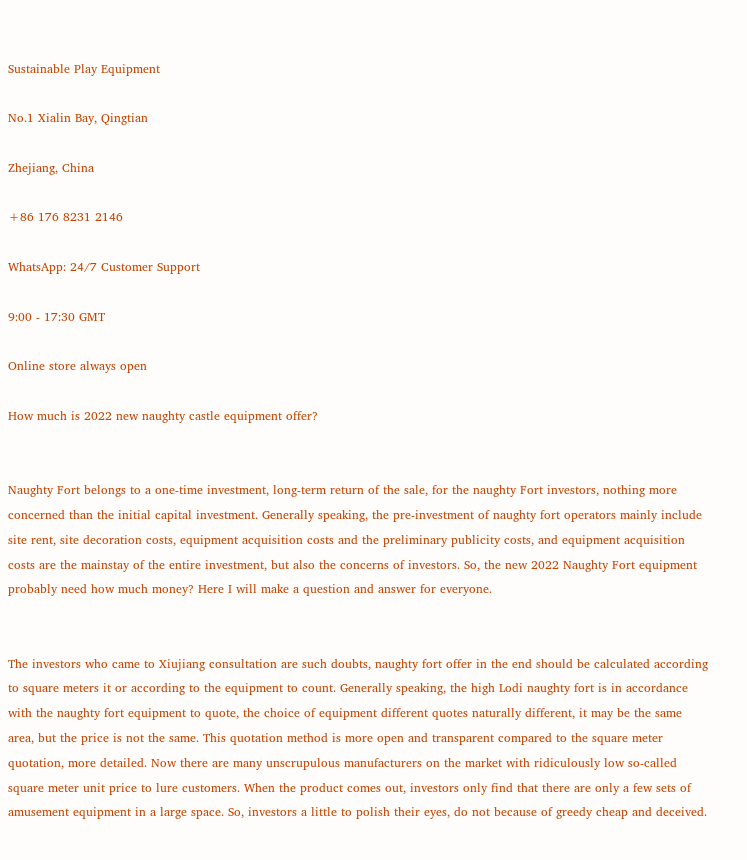Sustainable Play Equipment

No.1 Xialin Bay, Qingtian

Zhejiang, China

+86 176 8231 2146

WhatsApp: 24/7 Customer Support

9:00 - 17:30 GMT

Online store always open

How much is 2022 new naughty castle equipment offer?


Naughty Fort belongs to a one-time investment, long-term return of the sale, for the naughty Fort investors, nothing more concerned than the initial capital investment. Generally speaking, the pre-investment of naughty fort operators mainly include site rent, site decoration costs, equipment acquisition costs and the preliminary publicity costs, and equipment acquisition costs are the mainstay of the entire investment, but also the concerns of investors. So, the new 2022 Naughty Fort equipment probably need how much money? Here I will make a question and answer for everyone.


The investors who came to Xiujiang consultation are such doubts, naughty fort offer in the end should be calculated according to square meters it or according to the equipment to count. Generally speaking, the high Lodi naughty fort is in accordance with the naughty fort equipment to quote, the choice of equipment different quotes naturally different, it may be the same area, but the price is not the same. This quotation method is more open and transparent compared to the square meter quotation, more detailed. Now there are many unscrupulous manufacturers on the market with ridiculously low so-called square meter unit price to lure customers. When the product comes out, investors only find that there are only a few sets of amusement equipment in a large space. So, investors a little to polish their eyes, do not because of greedy cheap and deceived.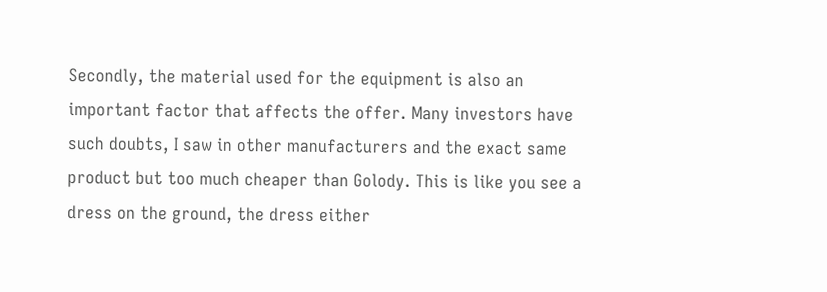Secondly, the material used for the equipment is also an important factor that affects the offer. Many investors have such doubts, I saw in other manufacturers and the exact same product but too much cheaper than Golody. This is like you see a dress on the ground, the dress either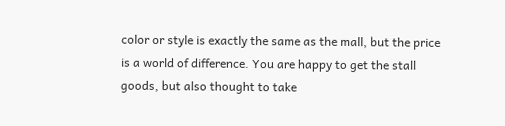color or style is exactly the same as the mall, but the price is a world of difference. You are happy to get the stall goods, but also thought to take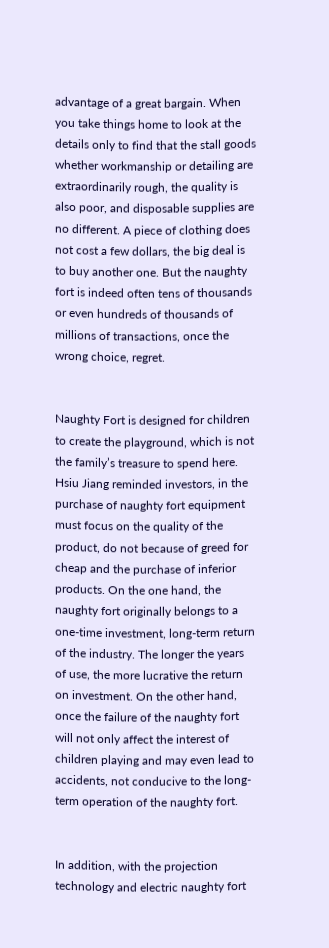advantage of a great bargain. When you take things home to look at the details only to find that the stall goods whether workmanship or detailing are extraordinarily rough, the quality is also poor, and disposable supplies are no different. A piece of clothing does not cost a few dollars, the big deal is to buy another one. But the naughty fort is indeed often tens of thousands or even hundreds of thousands of millions of transactions, once the wrong choice, regret.


Naughty Fort is designed for children to create the playground, which is not the family’s treasure to spend here. Hsiu Jiang reminded investors, in the purchase of naughty fort equipment must focus on the quality of the product, do not because of greed for cheap and the purchase of inferior products. On the one hand, the naughty fort originally belongs to a one-time investment, long-term return of the industry. The longer the years of use, the more lucrative the return on investment. On the other hand, once the failure of the naughty fort will not only affect the interest of children playing and may even lead to accidents, not conducive to the long-term operation of the naughty fort.


In addition, with the projection technology and electric naughty fort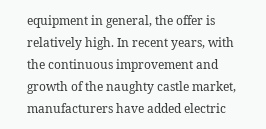equipment in general, the offer is relatively high. In recent years, with the continuous improvement and growth of the naughty castle market, manufacturers have added electric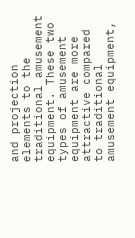and projection elements to the traditional amusement equipment. These two types of amusement equipment are more attractive compared to traditional amusement equipment,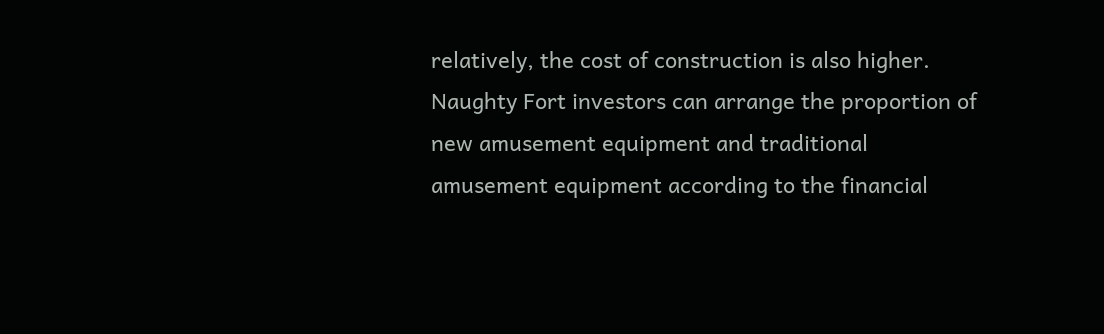relatively, the cost of construction is also higher. Naughty Fort investors can arrange the proportion of new amusement equipment and traditional amusement equipment according to the financial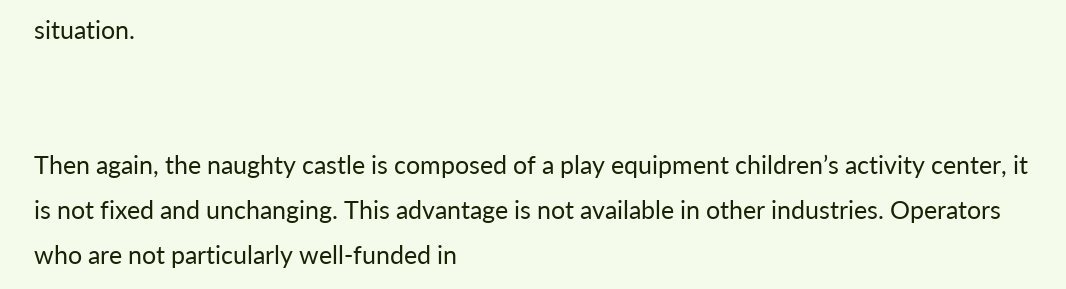situation.


Then again, the naughty castle is composed of a play equipment children’s activity center, it is not fixed and unchanging. This advantage is not available in other industries. Operators who are not particularly well-funded in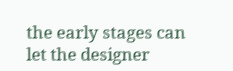the early stages can let the designer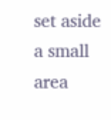set aside a small area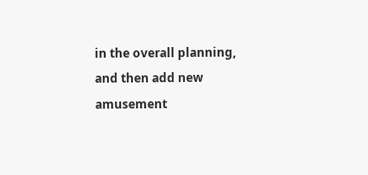in the overall planning, and then add new amusement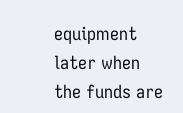equipment later when the funds are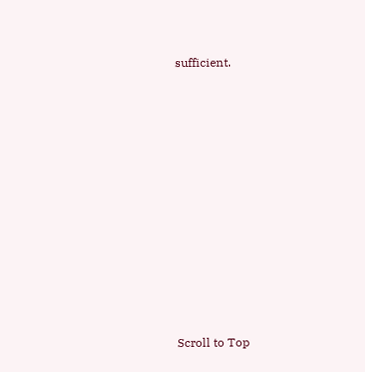sufficient.












Scroll to Top